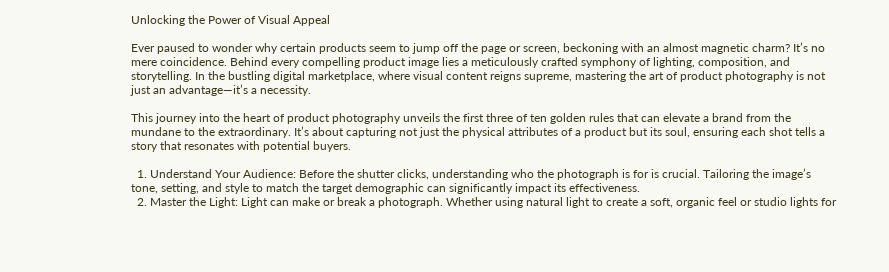Unlocking the Power of Visual Appeal

Ever paused to wonder why certain products seem to jump off the page or screen, beckoning with an almost magnetic charm? It’s no mere coincidence. Behind every compelling product image lies a meticulously crafted symphony of lighting, composition, and storytelling. In the bustling digital marketplace, where visual content reigns supreme, mastering the art of product photography is not just an advantage—it’s a necessity.

This journey into the heart of product photography unveils the first three of ten golden rules that can elevate a brand from the mundane to the extraordinary. It’s about capturing not just the physical attributes of a product but its soul, ensuring each shot tells a story that resonates with potential buyers.

  1. Understand Your Audience: Before the shutter clicks, understanding who the photograph is for is crucial. Tailoring the image’s tone, setting, and style to match the target demographic can significantly impact its effectiveness.
  2. Master the Light: Light can make or break a photograph. Whether using natural light to create a soft, organic feel or studio lights for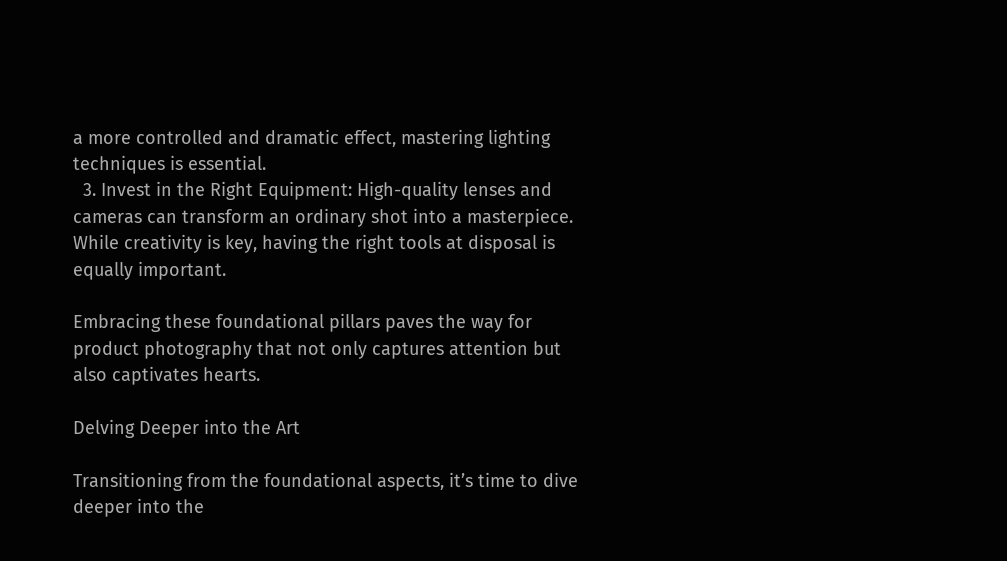a more controlled and dramatic effect, mastering lighting techniques is essential.
  3. Invest in the Right Equipment: High-quality lenses and cameras can transform an ordinary shot into a masterpiece. While creativity is key, having the right tools at disposal is equally important.

Embracing these foundational pillars paves the way for product photography that not only captures attention but also captivates hearts.

Delving Deeper into the Art

Transitioning from the foundational aspects, it’s time to dive deeper into the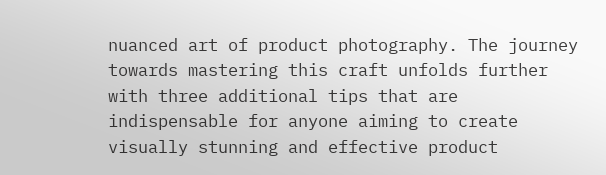nuanced art of product photography. The journey towards mastering this craft unfolds further with three additional tips that are indispensable for anyone aiming to create visually stunning and effective product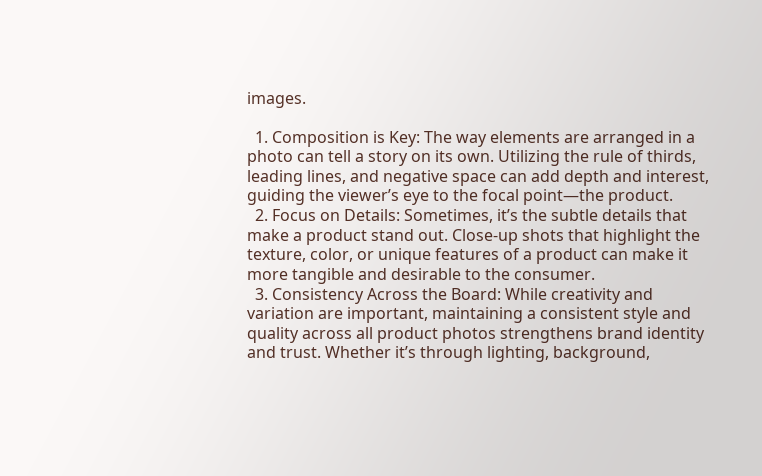images.

  1. Composition is Key: The way elements are arranged in a photo can tell a story on its own. Utilizing the rule of thirds, leading lines, and negative space can add depth and interest, guiding the viewer’s eye to the focal point—the product.
  2. Focus on Details: Sometimes, it’s the subtle details that make a product stand out. Close-up shots that highlight the texture, color, or unique features of a product can make it more tangible and desirable to the consumer.
  3. Consistency Across the Board: While creativity and variation are important, maintaining a consistent style and quality across all product photos strengthens brand identity and trust. Whether it’s through lighting, background,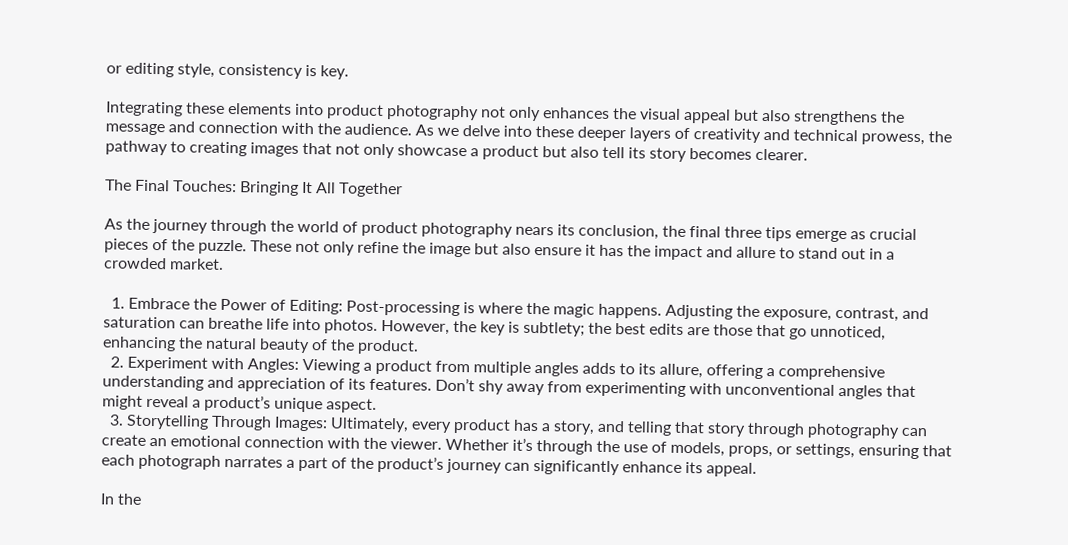or editing style, consistency is key.

Integrating these elements into product photography not only enhances the visual appeal but also strengthens the message and connection with the audience. As we delve into these deeper layers of creativity and technical prowess, the pathway to creating images that not only showcase a product but also tell its story becomes clearer.

The Final Touches: Bringing It All Together

As the journey through the world of product photography nears its conclusion, the final three tips emerge as crucial pieces of the puzzle. These not only refine the image but also ensure it has the impact and allure to stand out in a crowded market.

  1. Embrace the Power of Editing: Post-processing is where the magic happens. Adjusting the exposure, contrast, and saturation can breathe life into photos. However, the key is subtlety; the best edits are those that go unnoticed, enhancing the natural beauty of the product.
  2. Experiment with Angles: Viewing a product from multiple angles adds to its allure, offering a comprehensive understanding and appreciation of its features. Don’t shy away from experimenting with unconventional angles that might reveal a product’s unique aspect.
  3. Storytelling Through Images: Ultimately, every product has a story, and telling that story through photography can create an emotional connection with the viewer. Whether it’s through the use of models, props, or settings, ensuring that each photograph narrates a part of the product’s journey can significantly enhance its appeal.

In the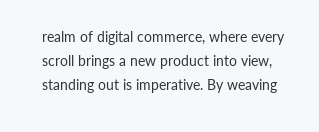realm of digital commerce, where every scroll brings a new product into view, standing out is imperative. By weaving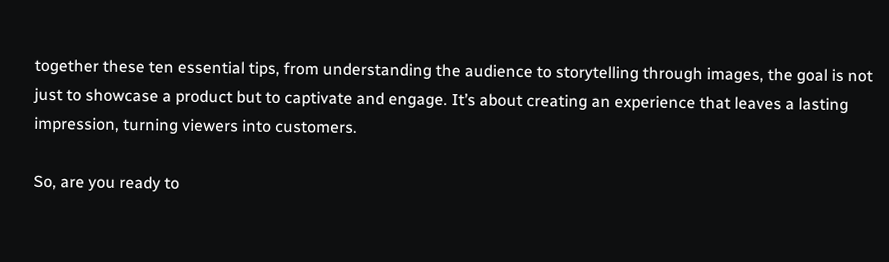together these ten essential tips, from understanding the audience to storytelling through images, the goal is not just to showcase a product but to captivate and engage. It’s about creating an experience that leaves a lasting impression, turning viewers into customers.

So, are you ready to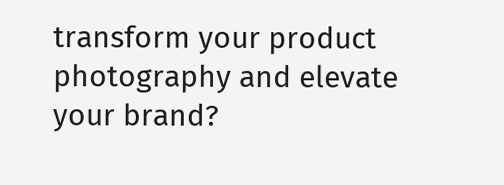transform your product photography and elevate your brand?